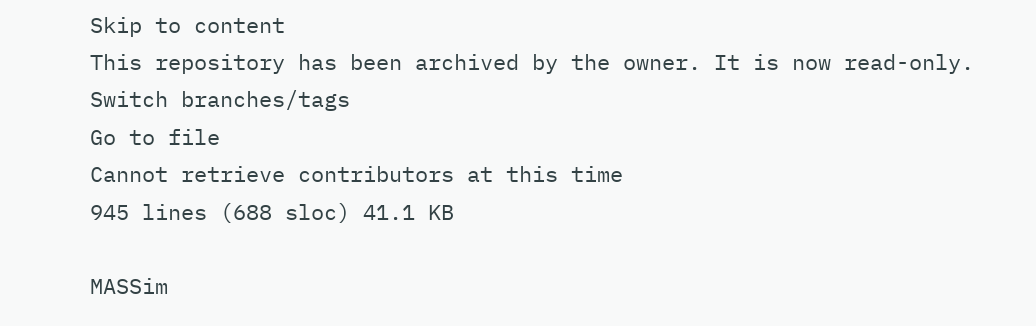Skip to content
This repository has been archived by the owner. It is now read-only.
Switch branches/tags
Go to file
Cannot retrieve contributors at this time
945 lines (688 sloc) 41.1 KB

MASSim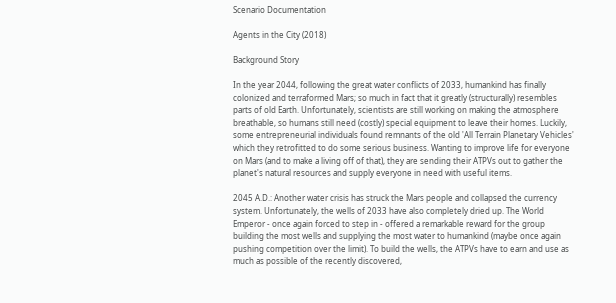Scenario Documentation

Agents in the City (2018)

Background Story

In the year 2044, following the great water conflicts of 2033, humankind has finally colonized and terraformed Mars; so much in fact that it greatly (structurally) resembles parts of old Earth. Unfortunately, scientists are still working on making the atmosphere breathable, so humans still need (costly) special equipment to leave their homes. Luckily, some entrepreneurial individuals found remnants of the old 'All Terrain Planetary Vehicles' which they retrofitted to do some serious business. Wanting to improve life for everyone on Mars (and to make a living off of that), they are sending their ATPVs out to gather the planet's natural resources and supply everyone in need with useful items.

2045 A.D.: Another water crisis has struck the Mars people and collapsed the currency system. Unfortunately, the wells of 2033 have also completely dried up. The World Emperor - once again forced to step in - offered a remarkable reward for the group building the most wells and supplying the most water to humankind (maybe once again pushing competition over the limit). To build the wells, the ATPVs have to earn and use as much as possible of the recently discovered,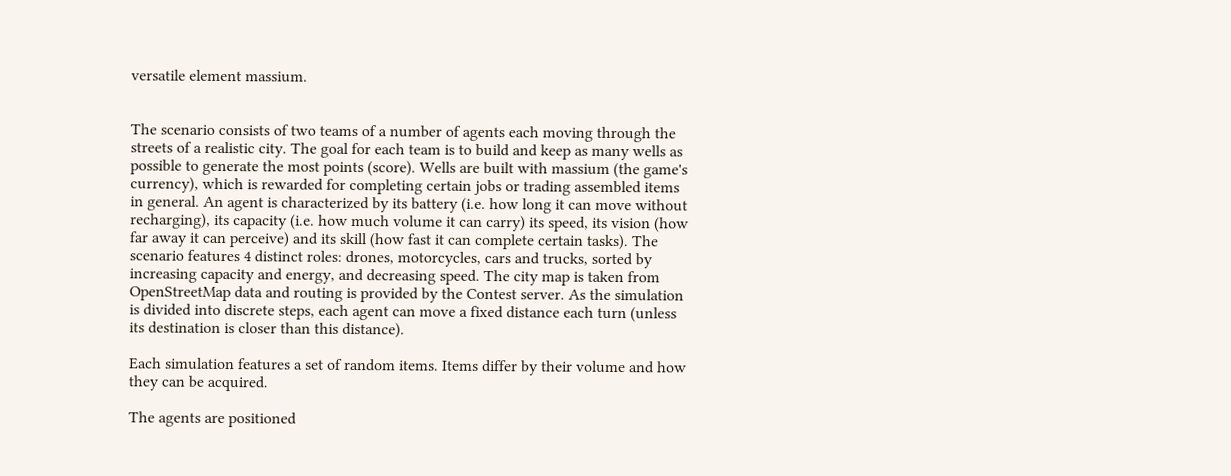versatile element massium.


The scenario consists of two teams of a number of agents each moving through the streets of a realistic city. The goal for each team is to build and keep as many wells as possible to generate the most points (score). Wells are built with massium (the game's currency), which is rewarded for completing certain jobs or trading assembled items in general. An agent is characterized by its battery (i.e. how long it can move without recharging), its capacity (i.e. how much volume it can carry) its speed, its vision (how far away it can perceive) and its skill (how fast it can complete certain tasks). The scenario features 4 distinct roles: drones, motorcycles, cars and trucks, sorted by increasing capacity and energy, and decreasing speed. The city map is taken from OpenStreetMap data and routing is provided by the Contest server. As the simulation is divided into discrete steps, each agent can move a fixed distance each turn (unless its destination is closer than this distance).

Each simulation features a set of random items. Items differ by their volume and how they can be acquired.

The agents are positioned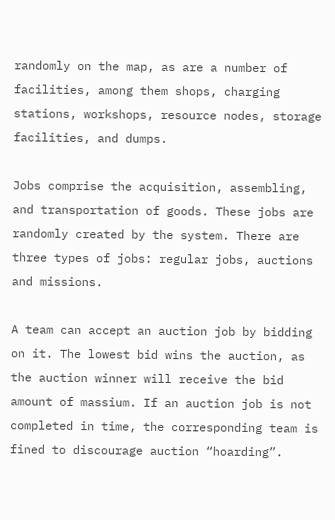randomly on the map, as are a number of facilities, among them shops, charging stations, workshops, resource nodes, storage facilities, and dumps.

Jobs comprise the acquisition, assembling, and transportation of goods. These jobs are randomly created by the system. There are three types of jobs: regular jobs, auctions and missions.

A team can accept an auction job by bidding on it. The lowest bid wins the auction, as the auction winner will receive the bid amount of massium. If an auction job is not completed in time, the corresponding team is fined to discourage auction “hoarding”.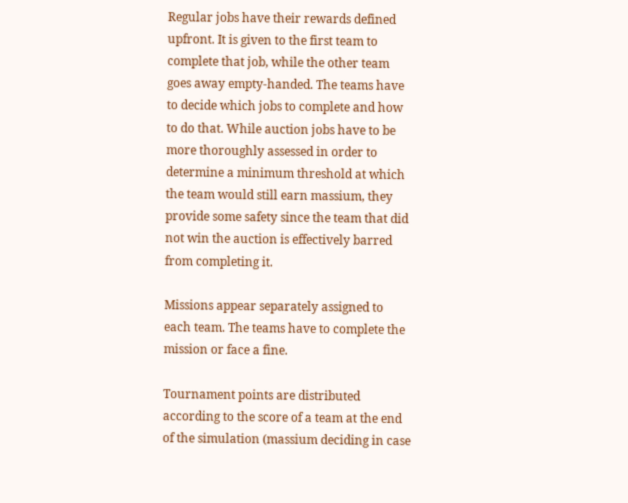Regular jobs have their rewards defined upfront. It is given to the first team to complete that job, while the other team goes away empty-handed. The teams have to decide which jobs to complete and how to do that. While auction jobs have to be more thoroughly assessed in order to determine a minimum threshold at which the team would still earn massium, they provide some safety since the team that did not win the auction is effectively barred from completing it.

Missions appear separately assigned to each team. The teams have to complete the mission or face a fine.

Tournament points are distributed according to the score of a team at the end of the simulation (massium deciding in case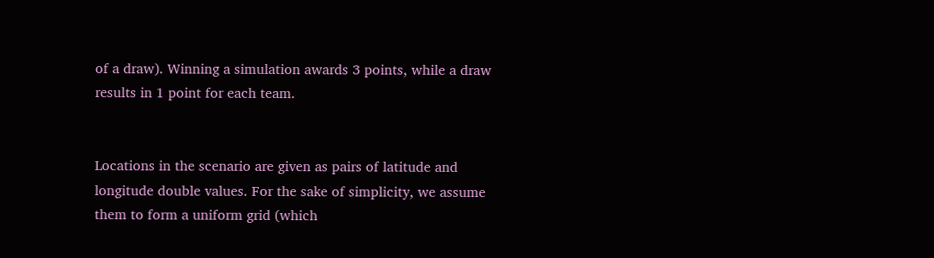of a draw). Winning a simulation awards 3 points, while a draw results in 1 point for each team.


Locations in the scenario are given as pairs of latitude and longitude double values. For the sake of simplicity, we assume them to form a uniform grid (which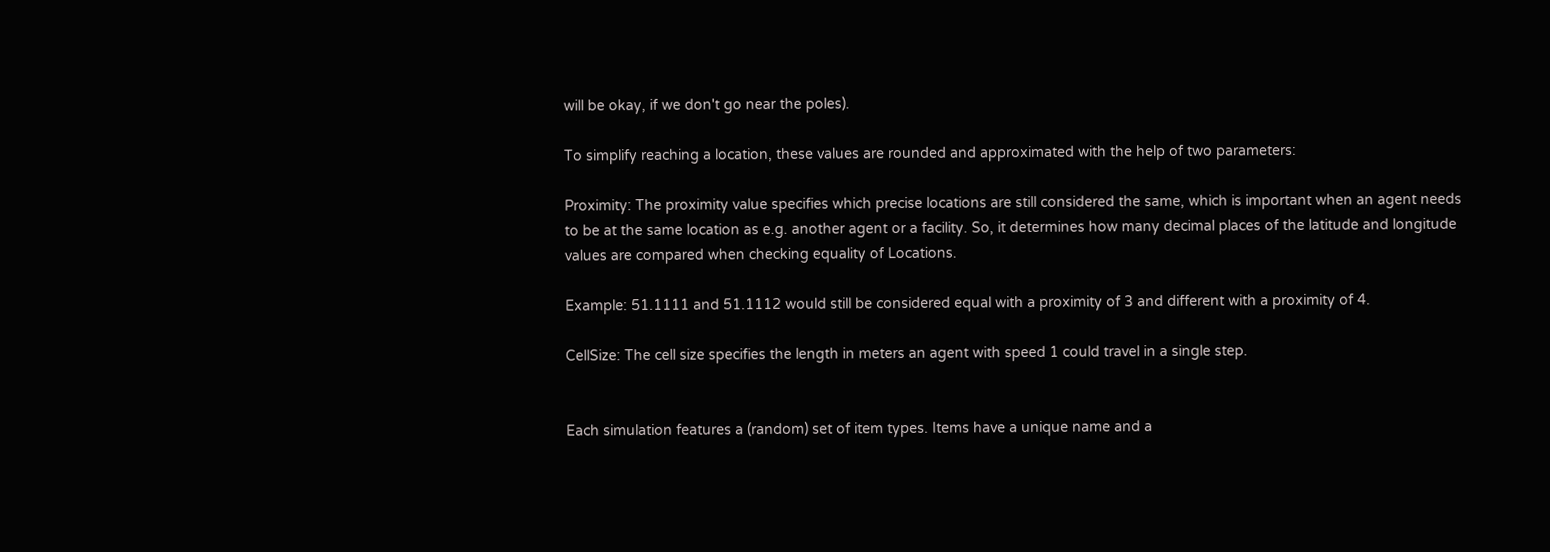will be okay, if we don't go near the poles).

To simplify reaching a location, these values are rounded and approximated with the help of two parameters:

Proximity: The proximity value specifies which precise locations are still considered the same, which is important when an agent needs to be at the same location as e.g. another agent or a facility. So, it determines how many decimal places of the latitude and longitude values are compared when checking equality of Locations.

Example: 51.1111 and 51.1112 would still be considered equal with a proximity of 3 and different with a proximity of 4.

CellSize: The cell size specifies the length in meters an agent with speed 1 could travel in a single step.


Each simulation features a (random) set of item types. Items have a unique name and a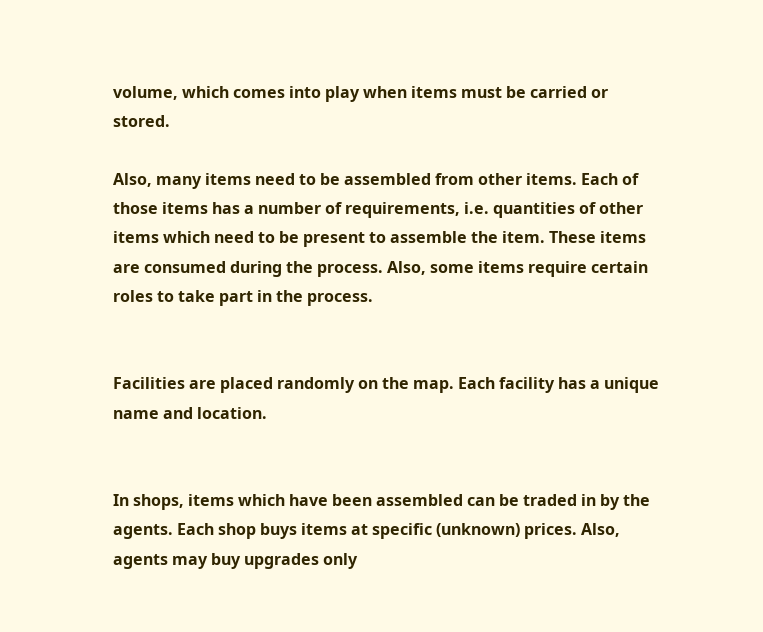volume, which comes into play when items must be carried or stored.

Also, many items need to be assembled from other items. Each of those items has a number of requirements, i.e. quantities of other items which need to be present to assemble the item. These items are consumed during the process. Also, some items require certain roles to take part in the process.


Facilities are placed randomly on the map. Each facility has a unique name and location.


In shops, items which have been assembled can be traded in by the agents. Each shop buys items at specific (unknown) prices. Also, agents may buy upgrades only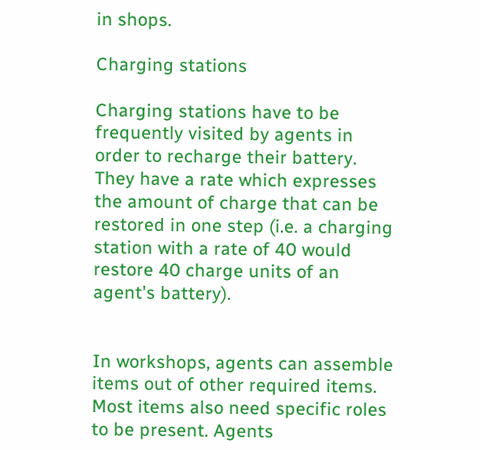in shops.

Charging stations

Charging stations have to be frequently visited by agents in order to recharge their battery. They have a rate which expresses the amount of charge that can be restored in one step (i.e. a charging station with a rate of 40 would restore 40 charge units of an agent's battery).


In workshops, agents can assemble items out of other required items. Most items also need specific roles to be present. Agents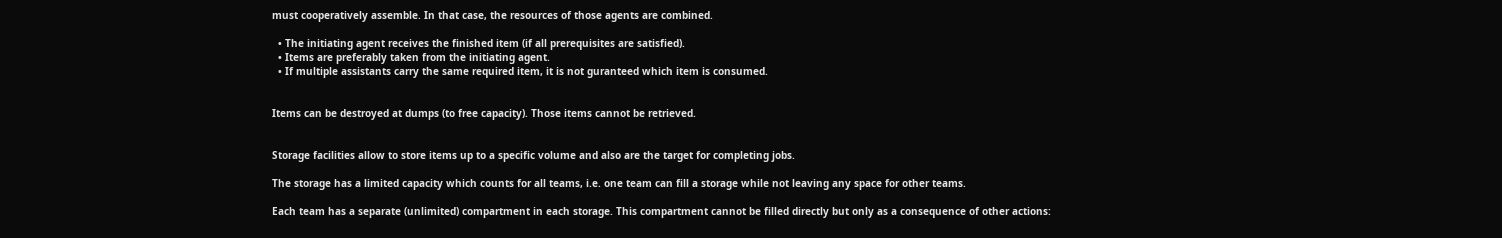must cooperatively assemble. In that case, the resources of those agents are combined.

  • The initiating agent receives the finished item (if all prerequisites are satisfied).
  • Items are preferably taken from the initiating agent.
  • If multiple assistants carry the same required item, it is not guranteed which item is consumed.


Items can be destroyed at dumps (to free capacity). Those items cannot be retrieved.


Storage facilities allow to store items up to a specific volume and also are the target for completing jobs.

The storage has a limited capacity which counts for all teams, i.e. one team can fill a storage while not leaving any space for other teams.

Each team has a separate (unlimited) compartment in each storage. This compartment cannot be filled directly but only as a consequence of other actions: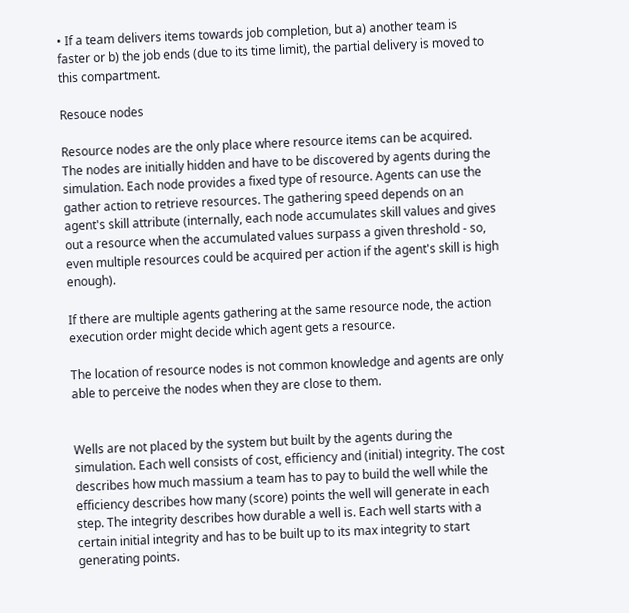• If a team delivers items towards job completion, but a) another team is faster or b) the job ends (due to its time limit), the partial delivery is moved to this compartment.

Resouce nodes

Resource nodes are the only place where resource items can be acquired. The nodes are initially hidden and have to be discovered by agents during the simulation. Each node provides a fixed type of resource. Agents can use the gather action to retrieve resources. The gathering speed depends on an agent's skill attribute (internally, each node accumulates skill values and gives out a resource when the accumulated values surpass a given threshold - so, even multiple resources could be acquired per action if the agent's skill is high enough).

If there are multiple agents gathering at the same resource node, the action execution order might decide which agent gets a resource.

The location of resource nodes is not common knowledge and agents are only able to perceive the nodes when they are close to them.


Wells are not placed by the system but built by the agents during the simulation. Each well consists of cost, efficiency and (initial) integrity. The cost describes how much massium a team has to pay to build the well while the efficiency describes how many (score) points the well will generate in each step. The integrity describes how durable a well is. Each well starts with a certain initial integrity and has to be built up to its max integrity to start generating points.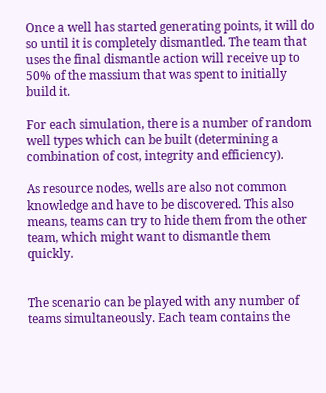Once a well has started generating points, it will do so until it is completely dismantled. The team that uses the final dismantle action will receive up to 50% of the massium that was spent to initially build it.

For each simulation, there is a number of random well types which can be built (determining a combination of cost, integrity and efficiency).

As resource nodes, wells are also not common knowledge and have to be discovered. This also means, teams can try to hide them from the other team, which might want to dismantle them quickly.


The scenario can be played with any number of teams simultaneously. Each team contains the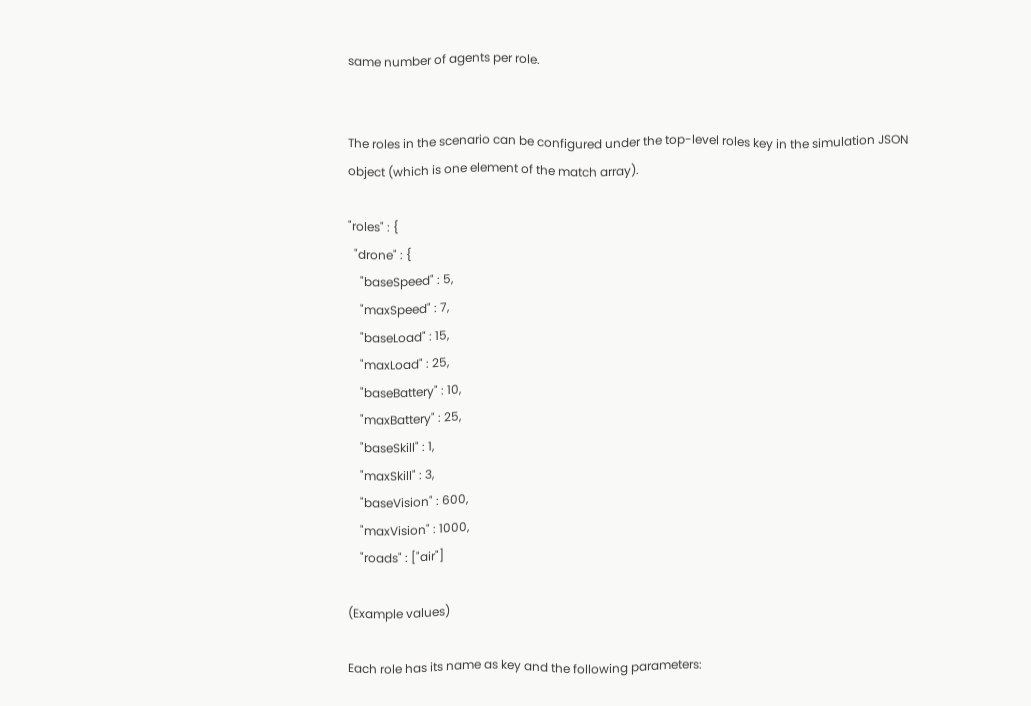same number of agents per role.


The roles in the scenario can be configured under the top-level roles key in the simulation JSON object (which is one element of the match array).

"roles" : {
  "drone" : {
    "baseSpeed" : 5,
    "maxSpeed" : 7,
    "baseLoad" : 15,
    "maxLoad" : 25,
    "baseBattery" : 10,
    "maxBattery" : 25,
    "baseSkill" : 1,
    "maxSkill" : 3,
    "baseVision" : 600,
    "maxVision" : 1000,
    "roads" : ["air"]

(Example values)

Each role has its name as key and the following parameters: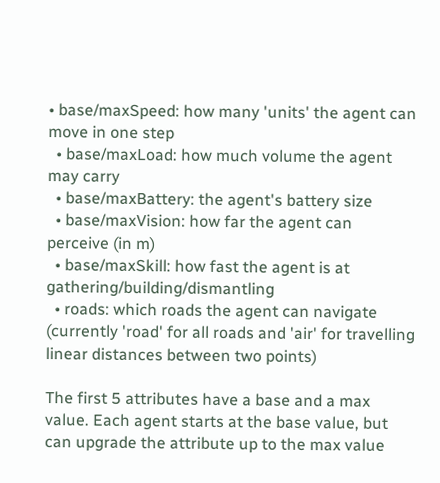• base/maxSpeed: how many 'units' the agent can move in one step
  • base/maxLoad: how much volume the agent may carry
  • base/maxBattery: the agent's battery size
  • base/maxVision: how far the agent can perceive (in m)
  • base/maxSkill: how fast the agent is at gathering/building/dismantling
  • roads: which roads the agent can navigate (currently 'road' for all roads and 'air' for travelling linear distances between two points)

The first 5 attributes have a base and a max value. Each agent starts at the base value, but can upgrade the attribute up to the max value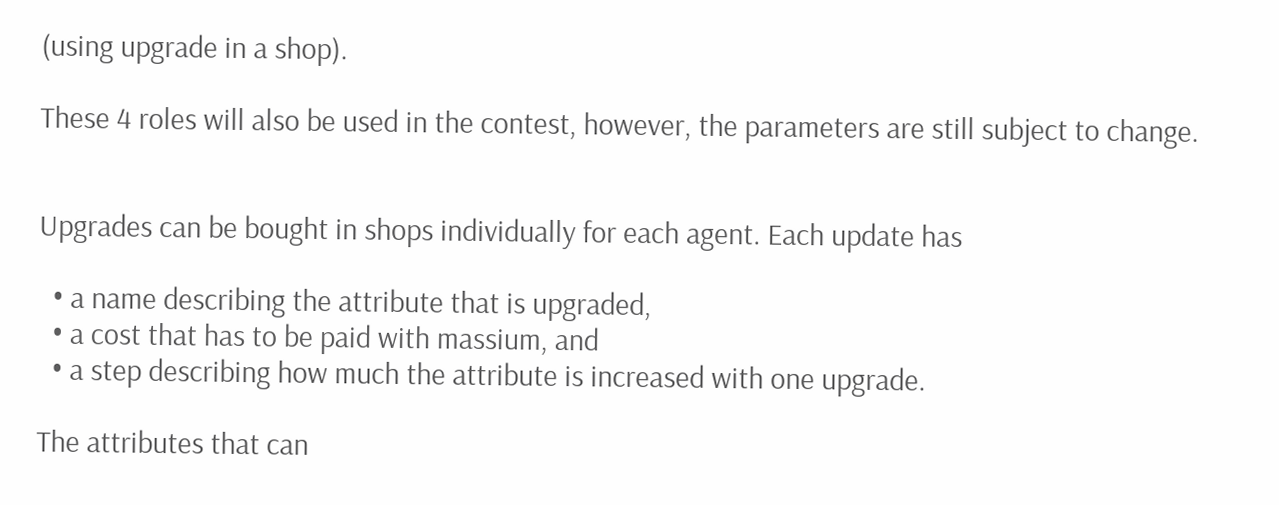(using upgrade in a shop).

These 4 roles will also be used in the contest, however, the parameters are still subject to change.


Upgrades can be bought in shops individually for each agent. Each update has

  • a name describing the attribute that is upgraded,
  • a cost that has to be paid with massium, and
  • a step describing how much the attribute is increased with one upgrade.

The attributes that can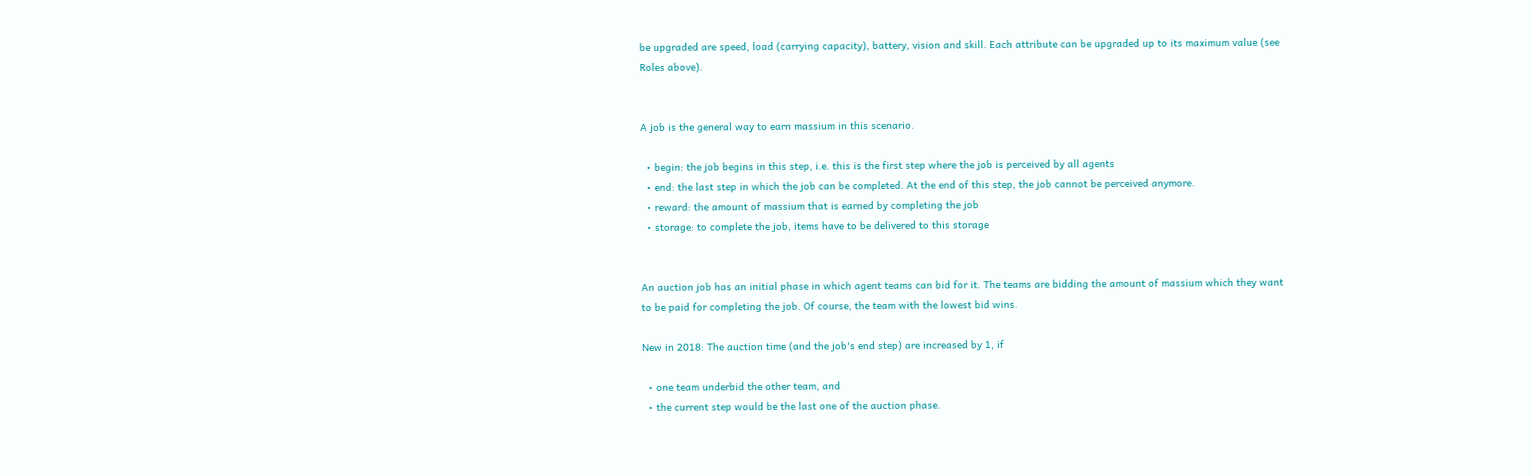be upgraded are speed, load (carrying capacity), battery, vision and skill. Each attribute can be upgraded up to its maximum value (see Roles above).


A job is the general way to earn massium in this scenario.

  • begin: the job begins in this step, i.e. this is the first step where the job is perceived by all agents
  • end: the last step in which the job can be completed. At the end of this step, the job cannot be perceived anymore.
  • reward: the amount of massium that is earned by completing the job
  • storage: to complete the job, items have to be delivered to this storage


An auction job has an initial phase in which agent teams can bid for it. The teams are bidding the amount of massium which they want to be paid for completing the job. Of course, the team with the lowest bid wins.

New in 2018: The auction time (and the job's end step) are increased by 1, if

  • one team underbid the other team, and
  • the current step would be the last one of the auction phase.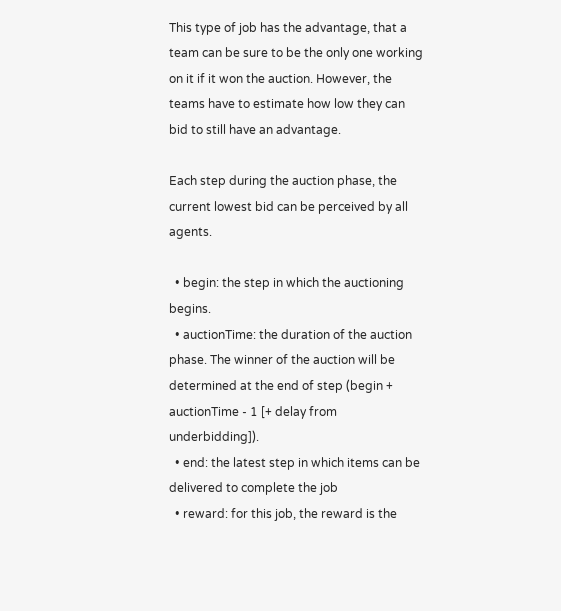This type of job has the advantage, that a team can be sure to be the only one working on it if it won the auction. However, the teams have to estimate how low they can bid to still have an advantage.

Each step during the auction phase, the current lowest bid can be perceived by all agents.

  • begin: the step in which the auctioning begins.
  • auctionTime: the duration of the auction phase. The winner of the auction will be determined at the end of step (begin + auctionTime - 1 [+ delay from underbidding]).
  • end: the latest step in which items can be delivered to complete the job
  • reward: for this job, the reward is the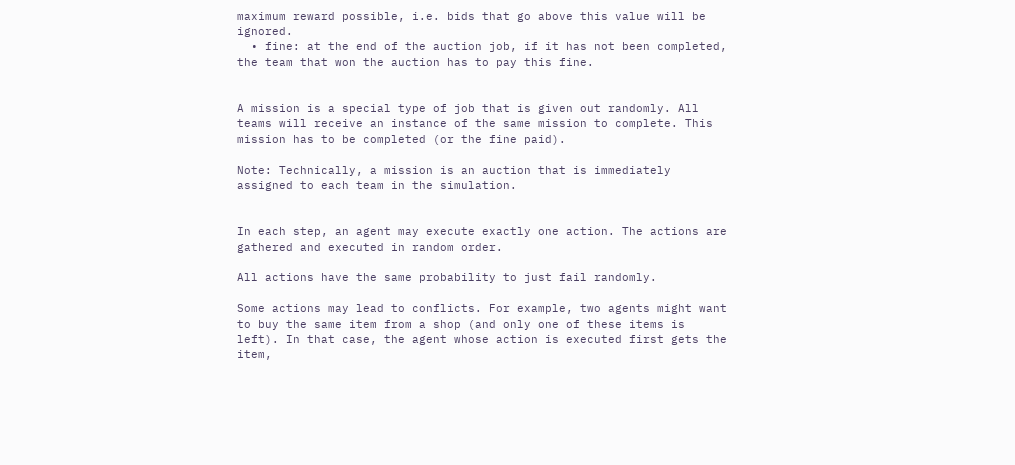maximum reward possible, i.e. bids that go above this value will be ignored.
  • fine: at the end of the auction job, if it has not been completed, the team that won the auction has to pay this fine.


A mission is a special type of job that is given out randomly. All teams will receive an instance of the same mission to complete. This mission has to be completed (or the fine paid).

Note: Technically, a mission is an auction that is immediately assigned to each team in the simulation.


In each step, an agent may execute exactly one action. The actions are gathered and executed in random order.

All actions have the same probability to just fail randomly.

Some actions may lead to conflicts. For example, two agents might want to buy the same item from a shop (and only one of these items is left). In that case, the agent whose action is executed first gets the item,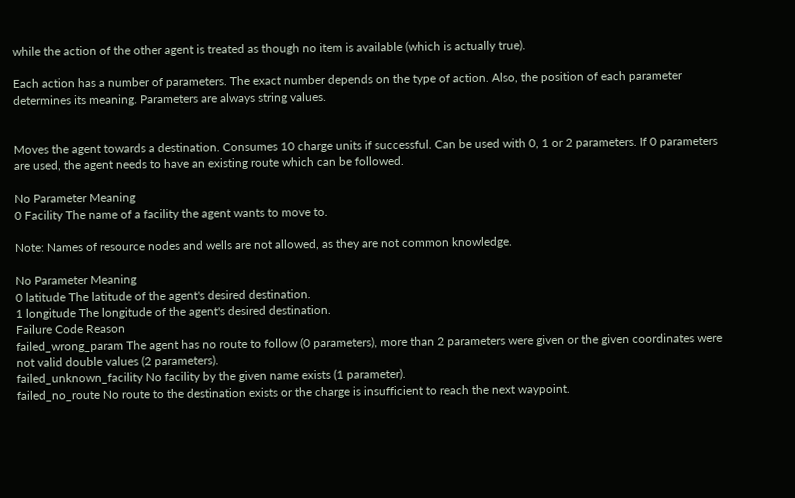while the action of the other agent is treated as though no item is available (which is actually true).

Each action has a number of parameters. The exact number depends on the type of action. Also, the position of each parameter determines its meaning. Parameters are always string values.


Moves the agent towards a destination. Consumes 10 charge units if successful. Can be used with 0, 1 or 2 parameters. If 0 parameters are used, the agent needs to have an existing route which can be followed.

No Parameter Meaning
0 Facility The name of a facility the agent wants to move to.

Note: Names of resource nodes and wells are not allowed, as they are not common knowledge.

No Parameter Meaning
0 latitude The latitude of the agent's desired destination.
1 longitude The longitude of the agent's desired destination.
Failure Code Reason
failed_wrong_param The agent has no route to follow (0 parameters), more than 2 parameters were given or the given coordinates were not valid double values (2 parameters).
failed_unknown_facility No facility by the given name exists (1 parameter).
failed_no_route No route to the destination exists or the charge is insufficient to reach the next waypoint.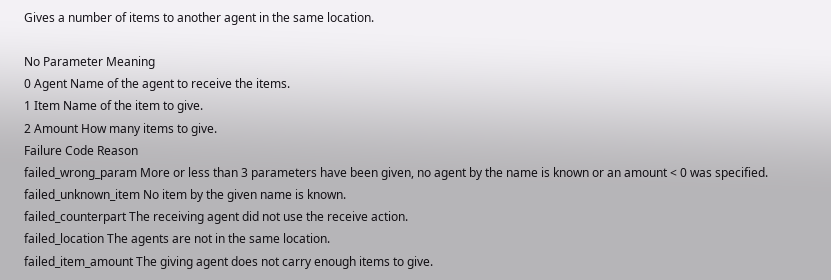Gives a number of items to another agent in the same location.

No Parameter Meaning
0 Agent Name of the agent to receive the items.
1 Item Name of the item to give.
2 Amount How many items to give.
Failure Code Reason
failed_wrong_param More or less than 3 parameters have been given, no agent by the name is known or an amount < 0 was specified.
failed_unknown_item No item by the given name is known.
failed_counterpart The receiving agent did not use the receive action.
failed_location The agents are not in the same location.
failed_item_amount The giving agent does not carry enough items to give.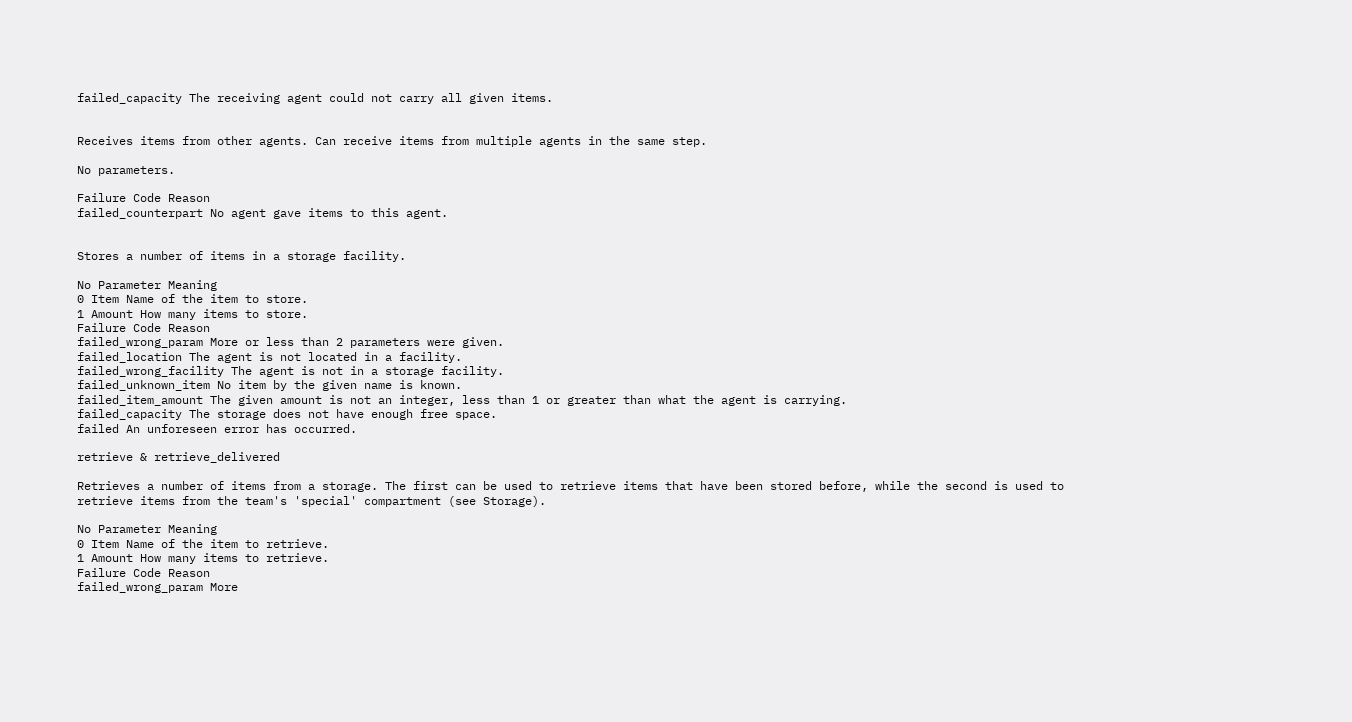failed_capacity The receiving agent could not carry all given items.


Receives items from other agents. Can receive items from multiple agents in the same step.

No parameters.

Failure Code Reason
failed_counterpart No agent gave items to this agent.


Stores a number of items in a storage facility.

No Parameter Meaning
0 Item Name of the item to store.
1 Amount How many items to store.
Failure Code Reason
failed_wrong_param More or less than 2 parameters were given.
failed_location The agent is not located in a facility.
failed_wrong_facility The agent is not in a storage facility.
failed_unknown_item No item by the given name is known.
failed_item_amount The given amount is not an integer, less than 1 or greater than what the agent is carrying.
failed_capacity The storage does not have enough free space.
failed An unforeseen error has occurred.

retrieve & retrieve_delivered

Retrieves a number of items from a storage. The first can be used to retrieve items that have been stored before, while the second is used to retrieve items from the team's 'special' compartment (see Storage).

No Parameter Meaning
0 Item Name of the item to retrieve.
1 Amount How many items to retrieve.
Failure Code Reason
failed_wrong_param More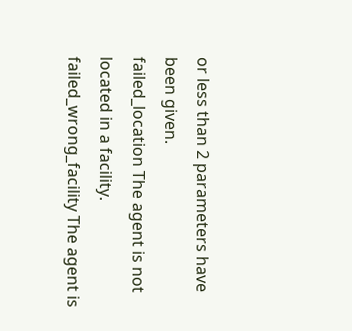or less than 2 parameters have been given.
failed_location The agent is not located in a facility.
failed_wrong_facility The agent is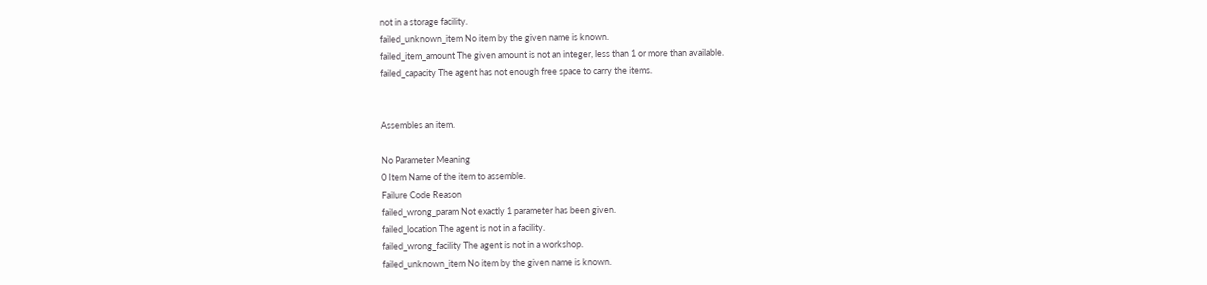not in a storage facility.
failed_unknown_item No item by the given name is known.
failed_item_amount The given amount is not an integer, less than 1 or more than available.
failed_capacity The agent has not enough free space to carry the items.


Assembles an item.

No Parameter Meaning
0 Item Name of the item to assemble.
Failure Code Reason
failed_wrong_param Not exactly 1 parameter has been given.
failed_location The agent is not in a facility.
failed_wrong_facility The agent is not in a workshop.
failed_unknown_item No item by the given name is known.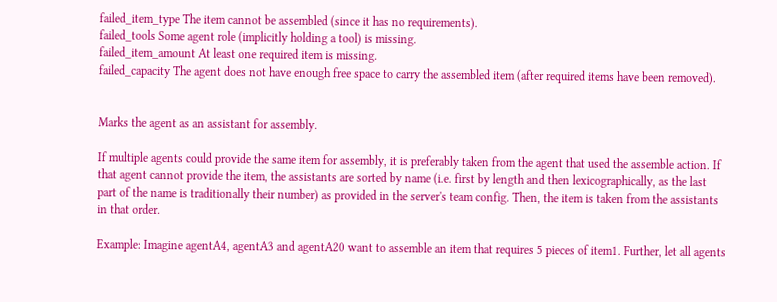failed_item_type The item cannot be assembled (since it has no requirements).
failed_tools Some agent role (implicitly holding a tool) is missing.
failed_item_amount At least one required item is missing.
failed_capacity The agent does not have enough free space to carry the assembled item (after required items have been removed).


Marks the agent as an assistant for assembly.

If multiple agents could provide the same item for assembly, it is preferably taken from the agent that used the assemble action. If that agent cannot provide the item, the assistants are sorted by name (i.e. first by length and then lexicographically, as the last part of the name is traditionally their number) as provided in the server's team config. Then, the item is taken from the assistants in that order.

Example: Imagine agentA4, agentA3 and agentA20 want to assemble an item that requires 5 pieces of item1. Further, let all agents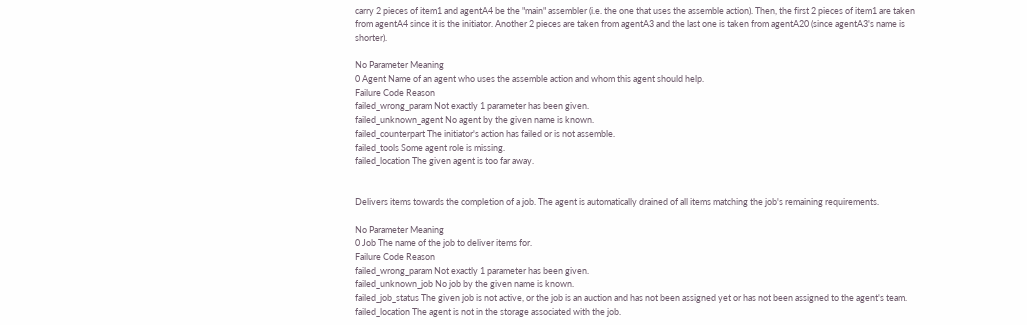carry 2 pieces of item1 and agentA4 be the "main" assembler (i.e. the one that uses the assemble action). Then, the first 2 pieces of item1 are taken from agentA4 since it is the initiator. Another 2 pieces are taken from agentA3 and the last one is taken from agentA20 (since agentA3's name is shorter).

No Parameter Meaning
0 Agent Name of an agent who uses the assemble action and whom this agent should help.
Failure Code Reason
failed_wrong_param Not exactly 1 parameter has been given.
failed_unknown_agent No agent by the given name is known.
failed_counterpart The initiator's action has failed or is not assemble.
failed_tools Some agent role is missing.
failed_location The given agent is too far away.


Delivers items towards the completion of a job. The agent is automatically drained of all items matching the job's remaining requirements.

No Parameter Meaning
0 Job The name of the job to deliver items for.
Failure Code Reason
failed_wrong_param Not exactly 1 parameter has been given.
failed_unknown_job No job by the given name is known.
failed_job_status The given job is not active, or the job is an auction and has not been assigned yet or has not been assigned to the agent's team.
failed_location The agent is not in the storage associated with the job.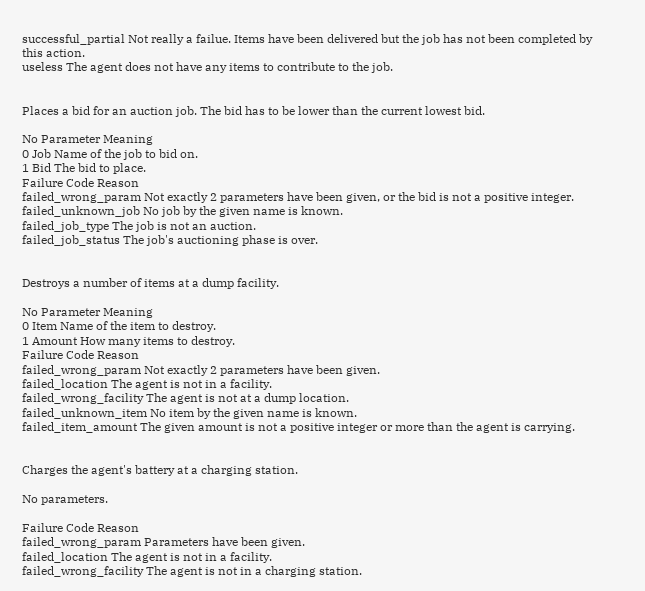successful_partial Not really a failue. Items have been delivered but the job has not been completed by this action.
useless The agent does not have any items to contribute to the job.


Places a bid for an auction job. The bid has to be lower than the current lowest bid.

No Parameter Meaning
0 Job Name of the job to bid on.
1 Bid The bid to place.
Failure Code Reason
failed_wrong_param Not exactly 2 parameters have been given, or the bid is not a positive integer.
failed_unknown_job No job by the given name is known.
failed_job_type The job is not an auction.
failed_job_status The job's auctioning phase is over.


Destroys a number of items at a dump facility.

No Parameter Meaning
0 Item Name of the item to destroy.
1 Amount How many items to destroy.
Failure Code Reason
failed_wrong_param Not exactly 2 parameters have been given.
failed_location The agent is not in a facility.
failed_wrong_facility The agent is not at a dump location.
failed_unknown_item No item by the given name is known.
failed_item_amount The given amount is not a positive integer or more than the agent is carrying.


Charges the agent's battery at a charging station.

No parameters.

Failure Code Reason
failed_wrong_param Parameters have been given.
failed_location The agent is not in a facility.
failed_wrong_facility The agent is not in a charging station.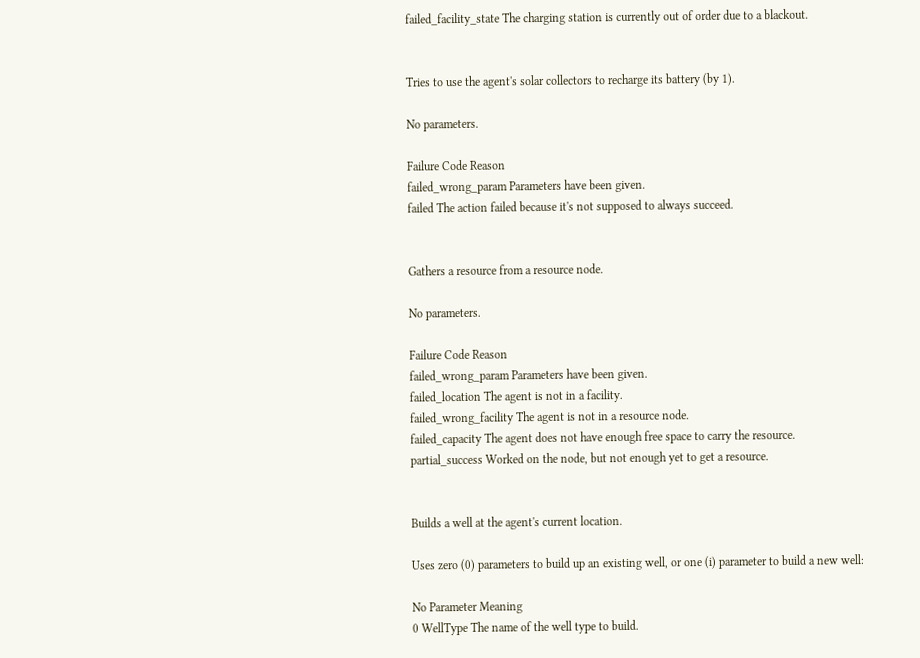failed_facility_state The charging station is currently out of order due to a blackout.


Tries to use the agent's solar collectors to recharge its battery (by 1).

No parameters.

Failure Code Reason
failed_wrong_param Parameters have been given.
failed The action failed because it's not supposed to always succeed.


Gathers a resource from a resource node.

No parameters.

Failure Code Reason
failed_wrong_param Parameters have been given.
failed_location The agent is not in a facility.
failed_wrong_facility The agent is not in a resource node.
failed_capacity The agent does not have enough free space to carry the resource.
partial_success Worked on the node, but not enough yet to get a resource.


Builds a well at the agent's current location.

Uses zero (0) parameters to build up an existing well, or one (i) parameter to build a new well:

No Parameter Meaning
0 WellType The name of the well type to build.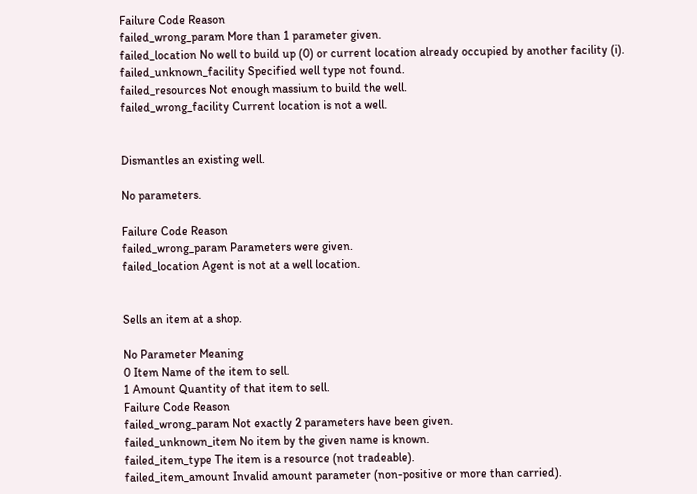Failure Code Reason
failed_wrong_param More than 1 parameter given.
failed_location No well to build up (0) or current location already occupied by another facility (i).
failed_unknown_facility Specified well type not found.
failed_resources Not enough massium to build the well.
failed_wrong_facility Current location is not a well.


Dismantles an existing well.

No parameters.

Failure Code Reason
failed_wrong_param Parameters were given.
failed_location Agent is not at a well location.


Sells an item at a shop.

No Parameter Meaning
0 Item Name of the item to sell.
1 Amount Quantity of that item to sell.
Failure Code Reason
failed_wrong_param Not exactly 2 parameters have been given.
failed_unknown_item No item by the given name is known.
failed_item_type The item is a resource (not tradeable).
failed_item_amount Invalid amount parameter (non-positive or more than carried).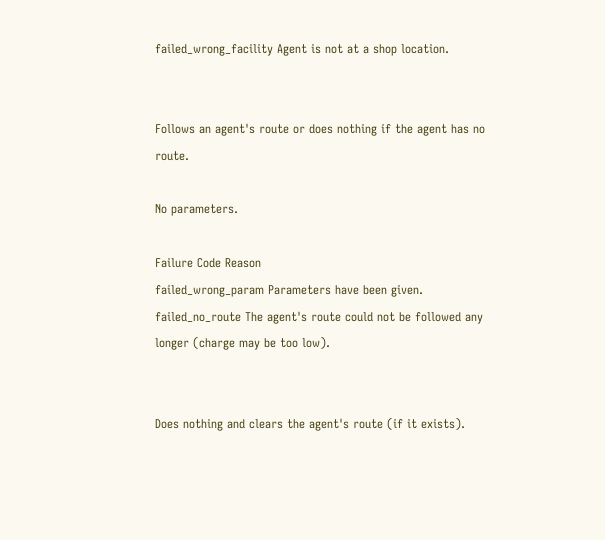failed_wrong_facility Agent is not at a shop location.


Follows an agent's route or does nothing if the agent has no route.

No parameters.

Failure Code Reason
failed_wrong_param Parameters have been given.
failed_no_route The agent's route could not be followed any longer (charge may be too low).


Does nothing and clears the agent's route (if it exists).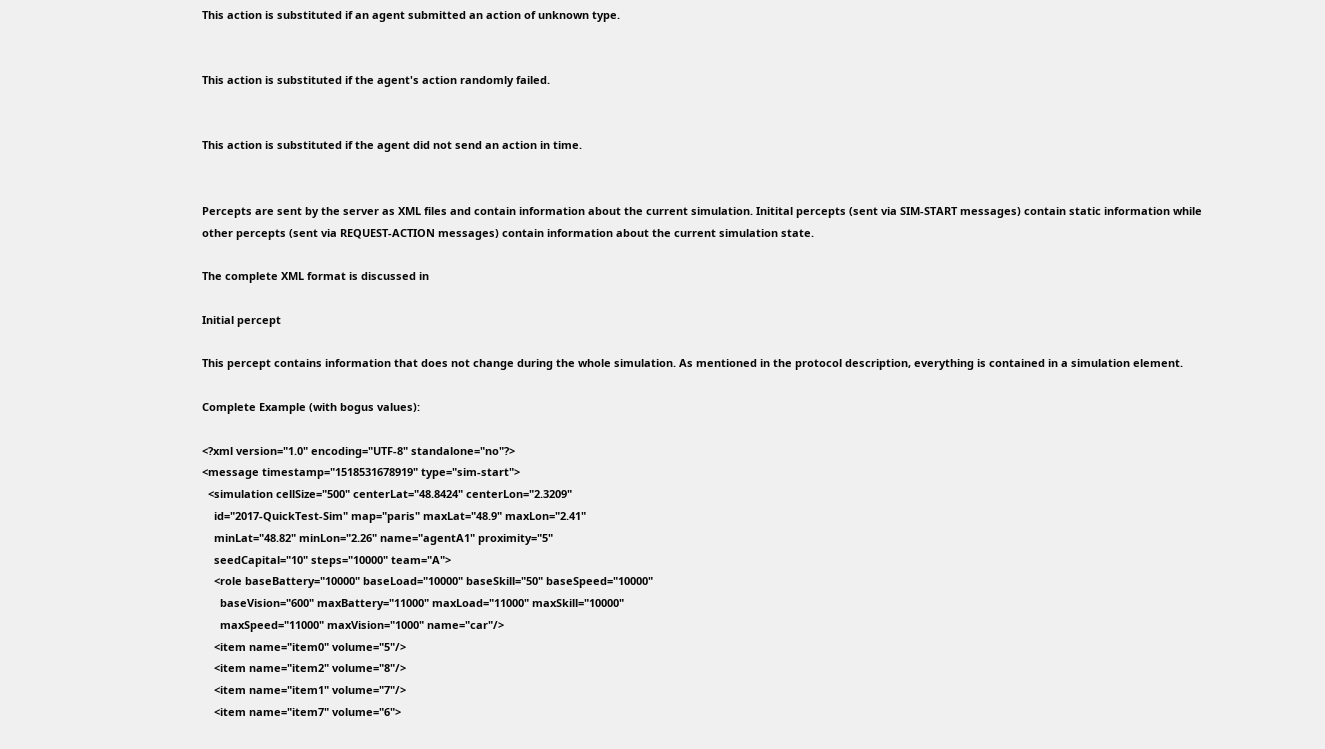This action is substituted if an agent submitted an action of unknown type.


This action is substituted if the agent's action randomly failed.


This action is substituted if the agent did not send an action in time.


Percepts are sent by the server as XML files and contain information about the current simulation. Initital percepts (sent via SIM-START messages) contain static information while other percepts (sent via REQUEST-ACTION messages) contain information about the current simulation state.

The complete XML format is discussed in

Initial percept

This percept contains information that does not change during the whole simulation. As mentioned in the protocol description, everything is contained in a simulation element.

Complete Example (with bogus values):

<?xml version="1.0" encoding="UTF-8" standalone="no"?>
<message timestamp="1518531678919" type="sim-start">
  <simulation cellSize="500" centerLat="48.8424" centerLon="2.3209"
    id="2017-QuickTest-Sim" map="paris" maxLat="48.9" maxLon="2.41"
    minLat="48.82" minLon="2.26" name="agentA1" proximity="5"
    seedCapital="10" steps="10000" team="A">
    <role baseBattery="10000" baseLoad="10000" baseSkill="50" baseSpeed="10000"
      baseVision="600" maxBattery="11000" maxLoad="11000" maxSkill="10000"
      maxSpeed="11000" maxVision="1000" name="car"/>
    <item name="item0" volume="5"/>
    <item name="item2" volume="8"/>
    <item name="item1" volume="7"/>
    <item name="item7" volume="6">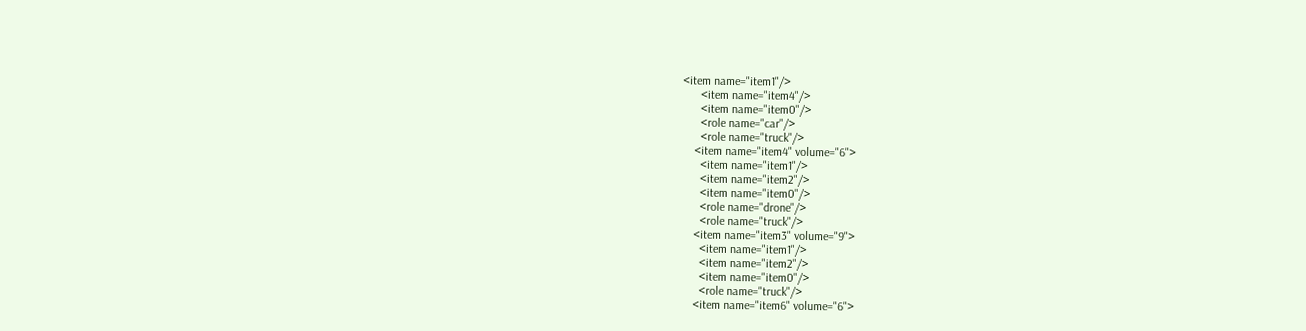<item name="item1"/>
      <item name="item4"/>
      <item name="item0"/>
      <role name="car"/>
      <role name="truck"/>
    <item name="item4" volume="6">
      <item name="item1"/>
      <item name="item2"/>
      <item name="item0"/>
      <role name="drone"/>
      <role name="truck"/>
    <item name="item3" volume="9">
      <item name="item1"/>
      <item name="item2"/>
      <item name="item0"/>
      <role name="truck"/>
    <item name="item6" volume="6">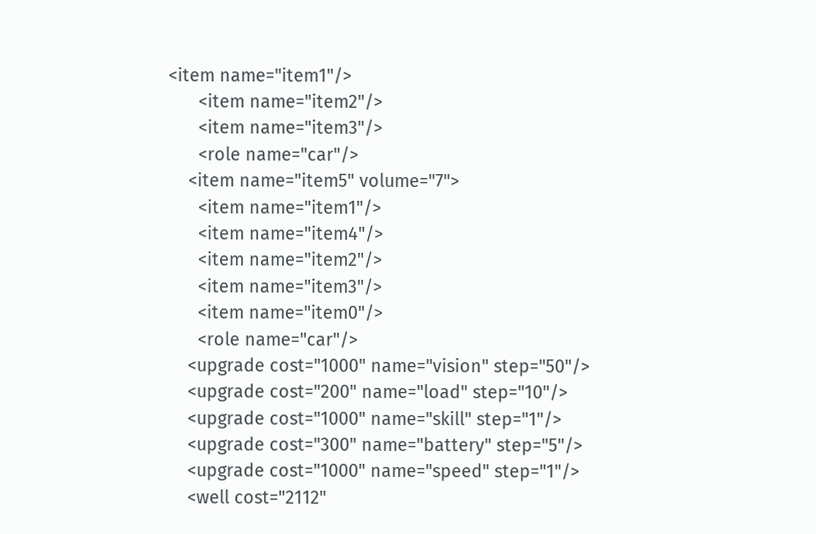<item name="item1"/>
      <item name="item2"/>
      <item name="item3"/>
      <role name="car"/>
    <item name="item5" volume="7">
      <item name="item1"/>
      <item name="item4"/>
      <item name="item2"/>
      <item name="item3"/>
      <item name="item0"/>
      <role name="car"/>
    <upgrade cost="1000" name="vision" step="50"/>
    <upgrade cost="200" name="load" step="10"/>
    <upgrade cost="1000" name="skill" step="1"/>
    <upgrade cost="300" name="battery" step="5"/>
    <upgrade cost="1000" name="speed" step="1"/>
    <well cost="2112"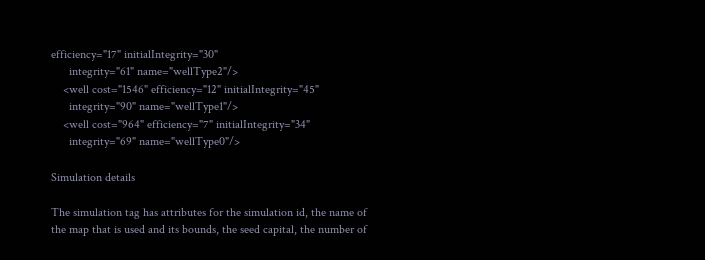efficiency="17" initialIntegrity="30"
      integrity="61" name="wellType2"/>
    <well cost="1546" efficiency="12" initialIntegrity="45"
      integrity="90" name="wellType1"/>
    <well cost="964" efficiency="7" initialIntegrity="34"
      integrity="69" name="wellType0"/>

Simulation details

The simulation tag has attributes for the simulation id, the name of the map that is used and its bounds, the seed capital, the number of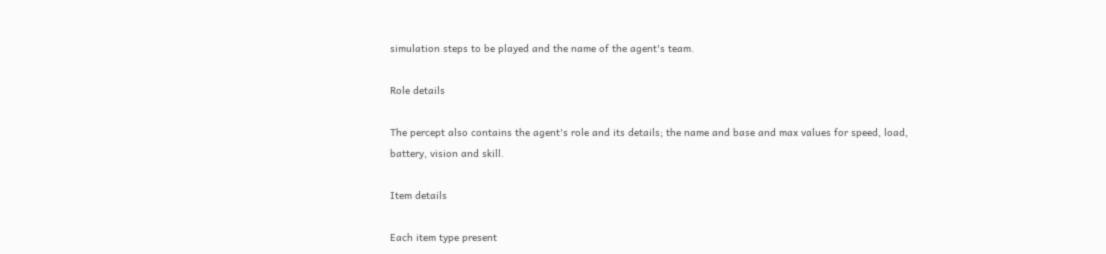simulation steps to be played and the name of the agent's team.

Role details

The percept also contains the agent's role and its details; the name and base and max values for speed, load, battery, vision and skill.

Item details

Each item type present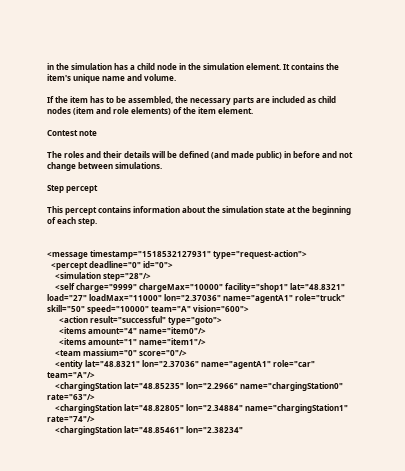in the simulation has a child node in the simulation element. It contains the item's unique name and volume.

If the item has to be assembled, the necessary parts are included as child nodes (item and role elements) of the item element.

Contest note

The roles and their details will be defined (and made public) in before and not change between simulations.

Step percept

This percept contains information about the simulation state at the beginning of each step.


<message timestamp="1518532127931" type="request-action">
  <percept deadline="0" id="0">
    <simulation step="28"/>
    <self charge="9999" chargeMax="10000" facility="shop1" lat="48.8321" load="27" loadMax="11000" lon="2.37036" name="agentA1" role="truck" skill="50" speed="10000" team="A" vision="600">
      <action result="successful" type="goto">
      <items amount="4" name="item0"/>
      <items amount="1" name="item1"/>
    <team massium="0" score="0"/>
    <entity lat="48.8321" lon="2.37036" name="agentA1" role="car" team="A"/>
    <chargingStation lat="48.85235" lon="2.2966" name="chargingStation0" rate="63"/>
    <chargingStation lat="48.82805" lon="2.34884" name="chargingStation1" rate="74"/>
    <chargingStation lat="48.85461" lon="2.38234"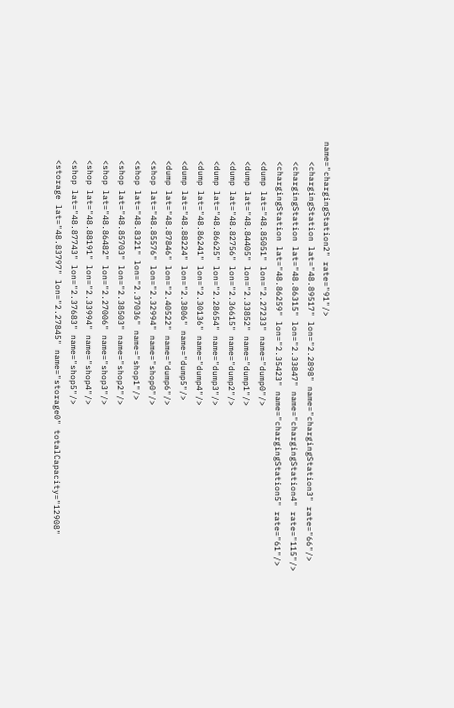name="chargingStation2" rate="91"/>
    <chargingStation lat="48.89517" lon="2.2898" name="chargingStation3" rate="66"/>
    <chargingStation lat="48.86315" lon="2.33847" name="chargingStation4" rate="115"/>
    <chargingStation lat="48.86259" lon="2.35423" name="chargingStation5" rate="61"/>
    <dump lat="48.85051" lon="2.27233" name="dump0"/>
    <dump lat="48.84405" lon="2.33852" name="dump1"/>
    <dump lat="48.82756" lon="2.36615" name="dump2"/>
    <dump lat="48.86625" lon="2.28654" name="dump3"/>
    <dump lat="48.86241" lon="2.30136" name="dump4"/>
    <dump lat="48.88224" lon="2.3806" name="dump5"/>
    <dump lat="48.87846" lon="2.40522" name="dump6"/>
    <shop lat="48.85576" lon="2.32994" name="shop0"/>
    <shop lat="48.8321" lon="2.37036" name="shop1"/>
    <shop lat="48.85703" lon="2.38503" name="shop2"/>
    <shop lat="48.86482" lon="2.27006" name="shop3"/>
    <shop lat="48.88191" lon="2.33994" name="shop4"/>
    <shop lat="48.87743" lon="2.37683" name="shop5"/>
    <storage lat="48.83797" lon="2.27845" name="storage0" totalCapacity="12908"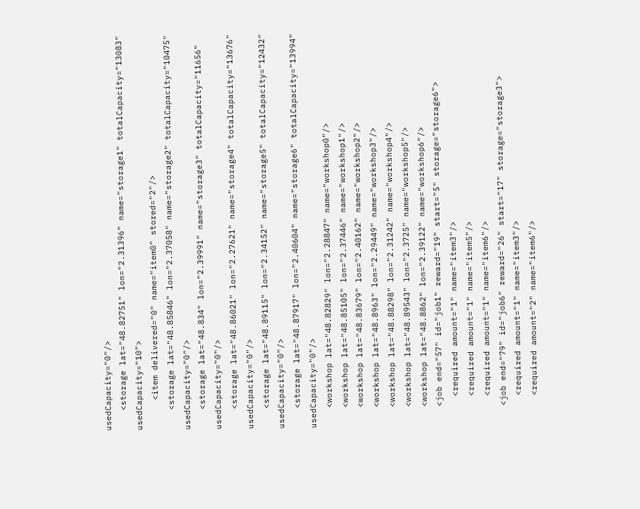usedCapacity="0"/>
    <storage lat="48.82751" lon="2.31396" name="storage1" totalCapacity="13083" usedCapacity="10">
      <item delivered="0" name="item0" stored="2"/>
    <storage lat="48.85846" lon="2.37058" name="storage2" totalCapacity="10475" usedCapacity="0"/>
    <storage lat="48.834" lon="2.39991" name="storage3" totalCapacity="11656" usedCapacity="0"/>
    <storage lat="48.86021" lon="2.27621" name="storage4" totalCapacity="13676" usedCapacity="0"/>
    <storage lat="48.89115" lon="2.34152" name="storage5" totalCapacity="12432" usedCapacity="0"/>
    <storage lat="48.87917" lon="2.40604" name="storage6" totalCapacity="13994" usedCapacity="0"/>
    <workshop lat="48.82829" lon="2.28847" name="workshop0"/>
    <workshop lat="48.85105" lon="2.37446" name="workshop1"/>
    <workshop lat="48.83679" lon="2.40162" name="workshop2"/>
    <workshop lat="48.8963" lon="2.29449" name="workshop3"/>
    <workshop lat="48.88298" lon="2.31242" name="workshop4"/>
    <workshop lat="48.89543" lon="2.3725" name="workshop5"/>
    <workshop lat="48.8862" lon="2.39122" name="workshop6"/>
    <job end="57" id="job1" reward="19" start="5" storage="storage6">
      <required amount="1" name="item3"/>
      <required amount="1" name="item5"/>
      <required amount="1" name="item6"/>
    <job end="79" id="job6" reward="26" start="17" storage="storage3">
      <required amount="1" name="item3"/>
      <required amount="2" name="item6"/>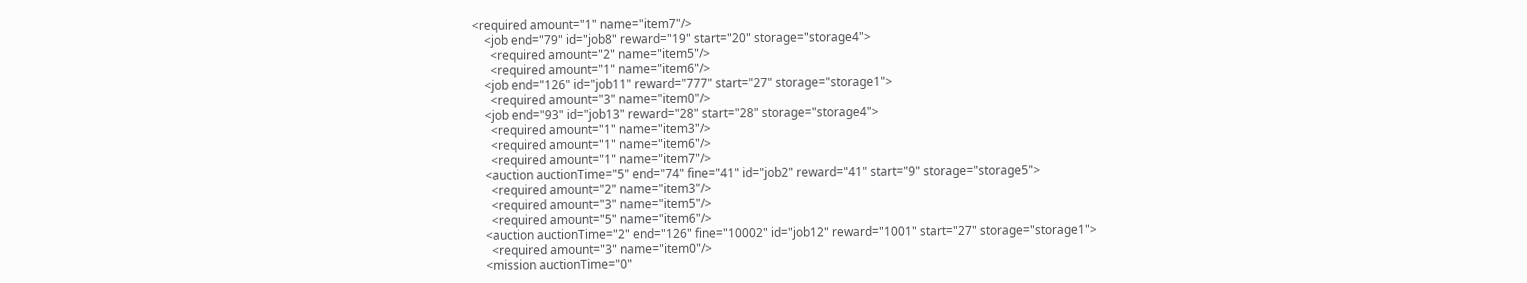<required amount="1" name="item7"/>
    <job end="79" id="job8" reward="19" start="20" storage="storage4">
      <required amount="2" name="item5"/>
      <required amount="1" name="item6"/>
    <job end="126" id="job11" reward="777" start="27" storage="storage1">
      <required amount="3" name="item0"/>
    <job end="93" id="job13" reward="28" start="28" storage="storage4">
      <required amount="1" name="item3"/>
      <required amount="1" name="item6"/>
      <required amount="1" name="item7"/>
    <auction auctionTime="5" end="74" fine="41" id="job2" reward="41" start="9" storage="storage5">
      <required amount="2" name="item3"/>
      <required amount="3" name="item5"/>
      <required amount="5" name="item6"/>
    <auction auctionTime="2" end="126" fine="10002" id="job12" reward="1001" start="27" storage="storage1">
      <required amount="3" name="item0"/>
    <mission auctionTime="0"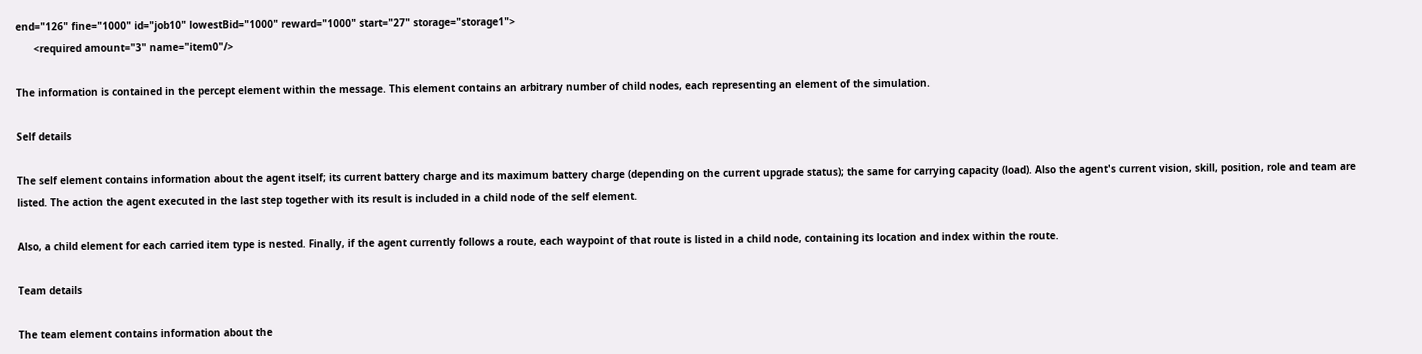end="126" fine="1000" id="job10" lowestBid="1000" reward="1000" start="27" storage="storage1">
      <required amount="3" name="item0"/>

The information is contained in the percept element within the message. This element contains an arbitrary number of child nodes, each representing an element of the simulation.

Self details

The self element contains information about the agent itself; its current battery charge and its maximum battery charge (depending on the current upgrade status); the same for carrying capacity (load). Also the agent's current vision, skill, position, role and team are listed. The action the agent executed in the last step together with its result is included in a child node of the self element.

Also, a child element for each carried item type is nested. Finally, if the agent currently follows a route, each waypoint of that route is listed in a child node, containing its location and index within the route.

Team details

The team element contains information about the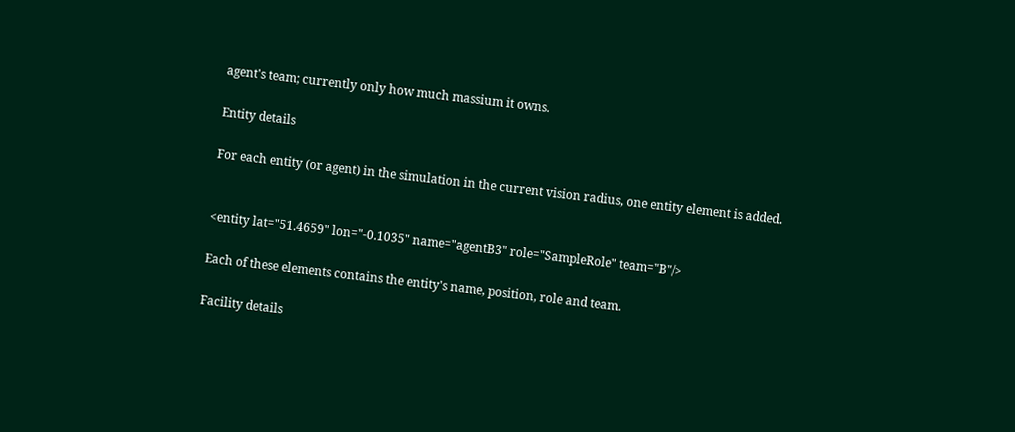agent's team; currently only how much massium it owns.

Entity details

For each entity (or agent) in the simulation in the current vision radius, one entity element is added.


<entity lat="51.4659" lon="-0.1035" name="agentB3" role="SampleRole" team="B"/>

Each of these elements contains the entity's name, position, role and team.

Facility details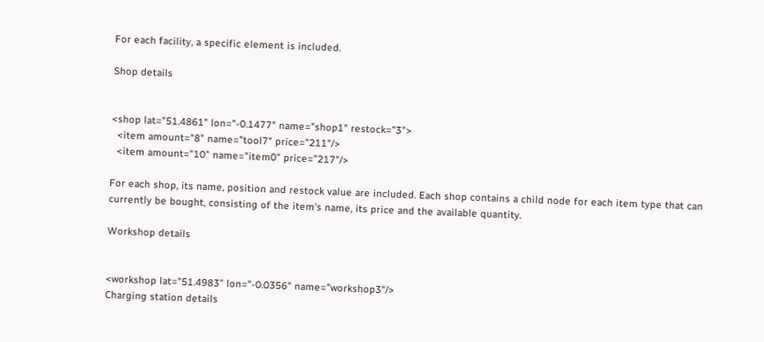For each facility, a specific element is included.

Shop details


<shop lat="51.4861" lon="-0.1477" name="shop1" restock="3">
  <item amount="8" name="tool7" price="211"/>
  <item amount="10" name="item0" price="217"/>

For each shop, its name, position and restock value are included. Each shop contains a child node for each item type that can currently be bought, consisting of the item's name, its price and the available quantity.

Workshop details


<workshop lat="51.4983" lon="-0.0356" name="workshop3"/>
Charging station details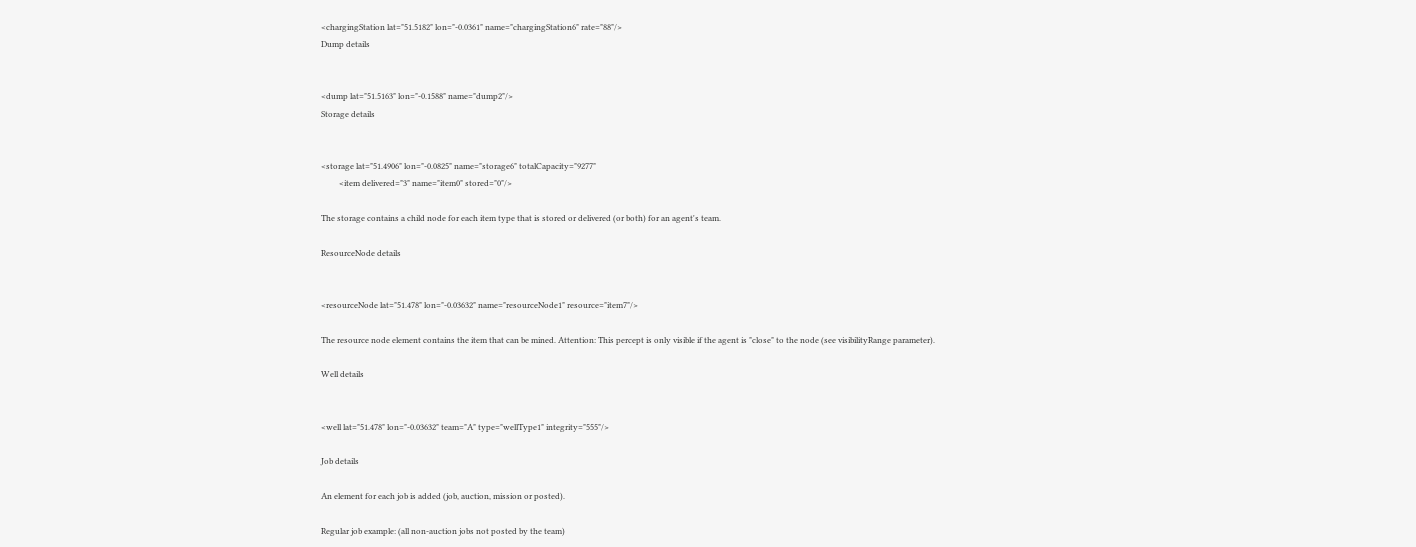<chargingStation lat="51.5182" lon="-0.0361" name="chargingStation6" rate="88"/>
Dump details


<dump lat="51.5163" lon="-0.1588" name="dump2"/>
Storage details


<storage lat="51.4906" lon="-0.0825" name="storage6" totalCapacity="9277"
         <item delivered="3" name="item0" stored="0"/>

The storage contains a child node for each item type that is stored or delivered (or both) for an agent's team.

ResourceNode details


<resourceNode lat="51.478" lon="-0.03632" name="resourceNode1" resource="item7"/>

The resource node element contains the item that can be mined. Attention: This percept is only visible if the agent is "close" to the node (see visibilityRange parameter).

Well details


<well lat="51.478" lon="-0.03632" team="A" type="wellType1" integrity="555"/>

Job details

An element for each job is added (job, auction, mission or posted).

Regular job example: (all non-auction jobs not posted by the team)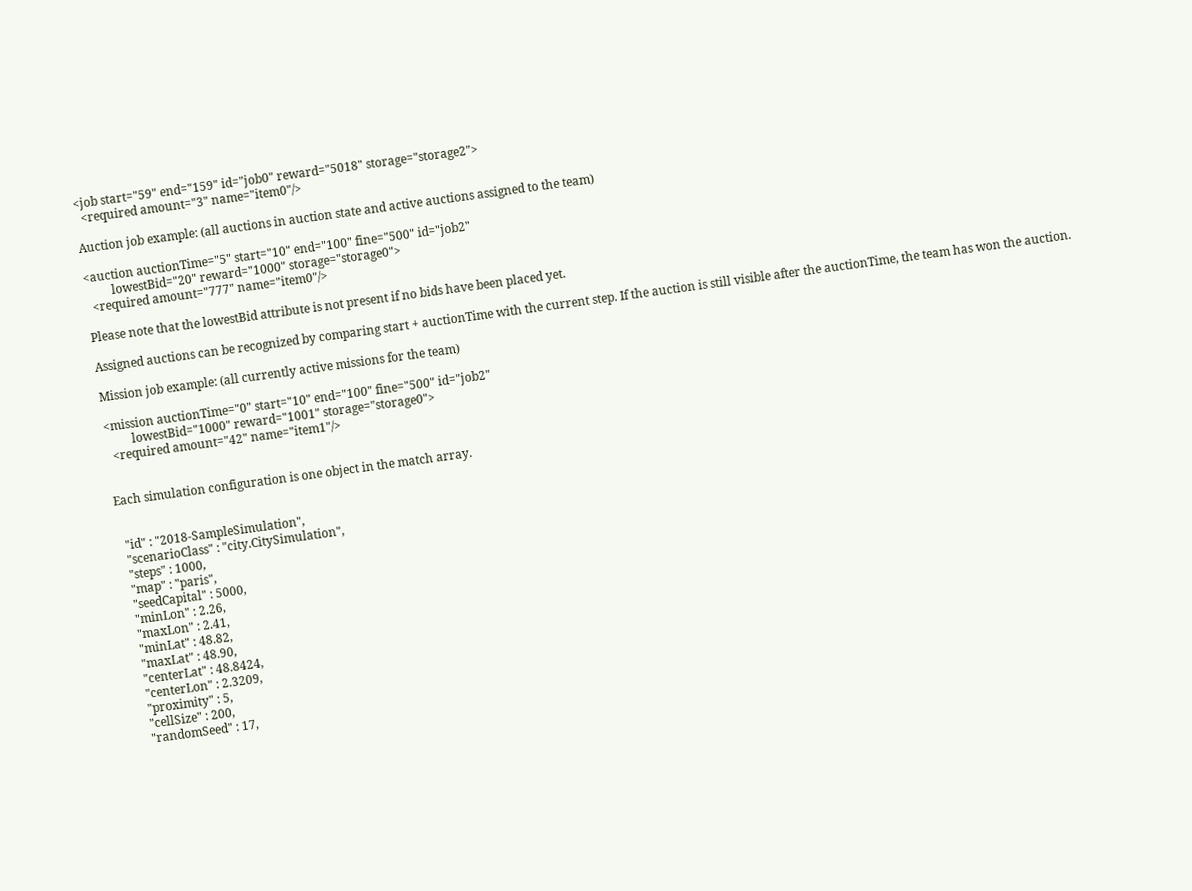<job start="59" end="159" id="job0" reward="5018" storage="storage2">
  <required amount="3" name="item0"/>

Auction job example: (all auctions in auction state and active auctions assigned to the team)

<auction auctionTime="5" start="10" end="100" fine="500" id="job2"
         lowestBid="20" reward="1000" storage="storage0">
  <required amount="777" name="item0"/>

Please note that the lowestBid attribute is not present if no bids have been placed yet.

Assigned auctions can be recognized by comparing start + auctionTime with the current step. If the auction is still visible after the auctionTime, the team has won the auction.

Mission job example: (all currently active missions for the team)

<mission auctionTime="0" start="10" end="100" fine="500" id="job2"
         lowestBid="1000" reward="1001" storage="storage0">
  <required amount="42" name="item1"/>


Each simulation configuration is one object in the match array.


  "id" : "2018-SampleSimulation",
  "scenarioClass" : "city.CitySimulation",
  "steps" : 1000,
  "map" : "paris",
  "seedCapital" : 5000,
  "minLon" : 2.26,
  "maxLon" : 2.41,
  "minLat" : 48.82,
  "maxLat" : 48.90,
  "centerLat" : 48.8424,
  "centerLon" : 2.3209,
  "proximity" : 5,
  "cellSize" : 200,
  "randomSeed" : 17,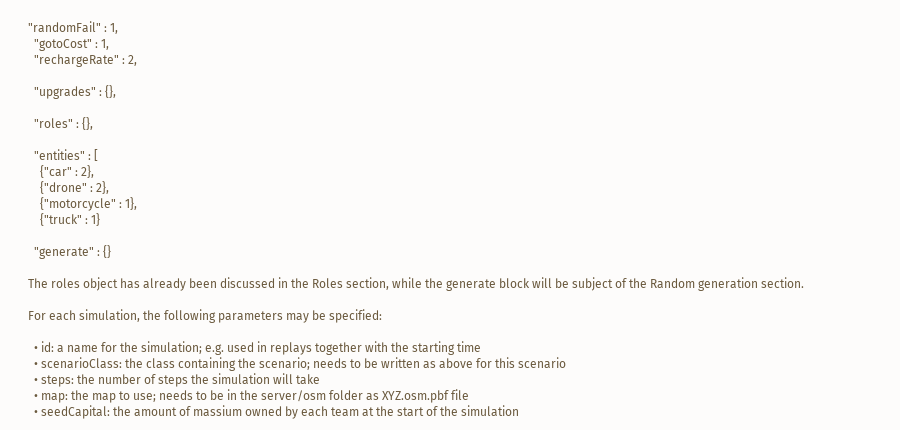"randomFail" : 1,
  "gotoCost" : 1,
  "rechargeRate" : 2,

  "upgrades" : {},

  "roles" : {},

  "entities" : [
    {"car" : 2},
    {"drone" : 2},
    {"motorcycle" : 1},
    {"truck" : 1}

  "generate" : {}

The roles object has already been discussed in the Roles section, while the generate block will be subject of the Random generation section.

For each simulation, the following parameters may be specified:

  • id: a name for the simulation; e.g. used in replays together with the starting time
  • scenarioClass: the class containing the scenario; needs to be written as above for this scenario
  • steps: the number of steps the simulation will take
  • map: the map to use; needs to be in the server/osm folder as XYZ.osm.pbf file
  • seedCapital: the amount of massium owned by each team at the start of the simulation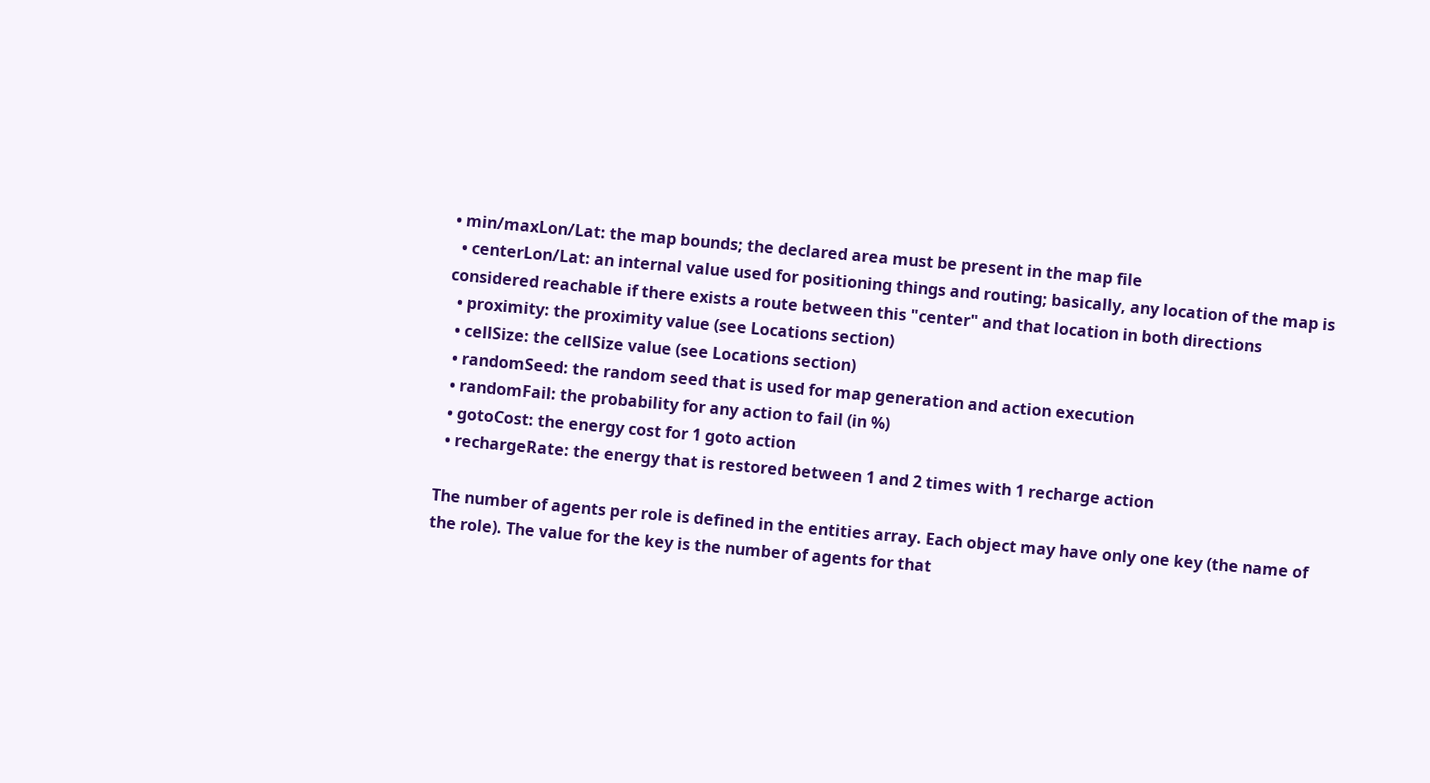• min/maxLon/Lat: the map bounds; the declared area must be present in the map file
  • centerLon/Lat: an internal value used for positioning things and routing; basically, any location of the map is considered reachable if there exists a route between this "center" and that location in both directions
  • proximity: the proximity value (see Locations section)
  • cellSize: the cellSize value (see Locations section)
  • randomSeed: the random seed that is used for map generation and action execution
  • randomFail: the probability for any action to fail (in %)
  • gotoCost: the energy cost for 1 goto action
  • rechargeRate: the energy that is restored between 1 and 2 times with 1 recharge action

The number of agents per role is defined in the entities array. Each object may have only one key (the name of the role). The value for the key is the number of agents for that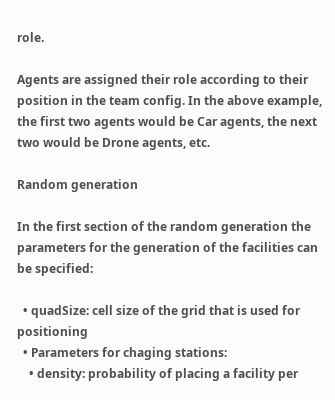role.

Agents are assigned their role according to their position in the team config. In the above example, the first two agents would be Car agents, the next two would be Drone agents, etc.

Random generation

In the first section of the random generation the parameters for the generation of the facilities can be specified:

  • quadSize: cell size of the grid that is used for positioning
  • Parameters for chaging stations:
    • density: probability of placing a facility per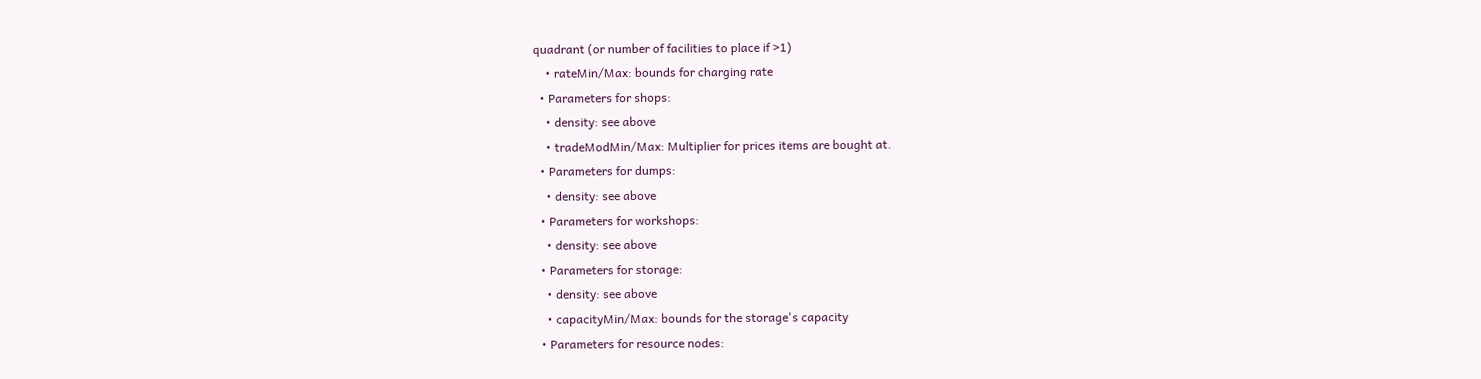quadrant (or number of facilities to place if >1)
    • rateMin/Max: bounds for charging rate
  • Parameters for shops:
    • density: see above
    • tradeModMin/Max: Multiplier for prices items are bought at.
  • Parameters for dumps:
    • density: see above
  • Parameters for workshops:
    • density: see above
  • Parameters for storage:
    • density: see above
    • capacityMin/Max: bounds for the storage's capacity
  • Parameters for resource nodes: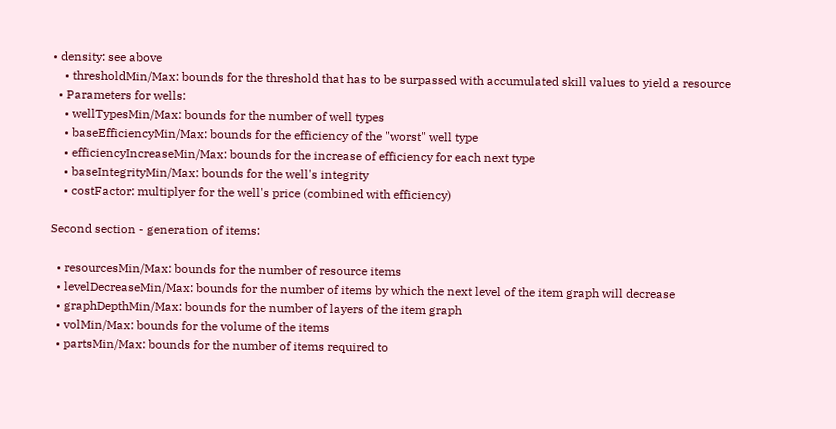• density: see above
    • thresholdMin/Max: bounds for the threshold that has to be surpassed with accumulated skill values to yield a resource
  • Parameters for wells:
    • wellTypesMin/Max: bounds for the number of well types
    • baseEfficiencyMin/Max: bounds for the efficiency of the "worst" well type
    • efficiencyIncreaseMin/Max: bounds for the increase of efficiency for each next type
    • baseIntegrityMin/Max: bounds for the well's integrity
    • costFactor: multiplyer for the well's price (combined with efficiency)

Second section - generation of items:

  • resourcesMin/Max: bounds for the number of resource items
  • levelDecreaseMin/Max: bounds for the number of items by which the next level of the item graph will decrease
  • graphDepthMin/Max: bounds for the number of layers of the item graph
  • volMin/Max: bounds for the volume of the items
  • partsMin/Max: bounds for the number of items required to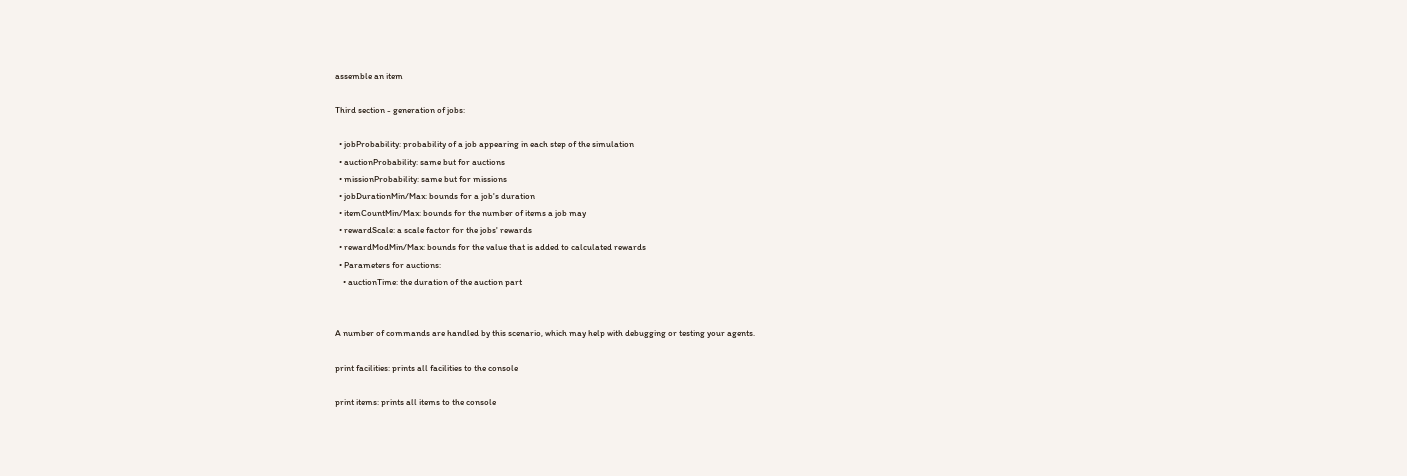assemble an item

Third section - generation of jobs:

  • jobProbability: probability of a job appearing in each step of the simulation
  • auctionProbability: same but for auctions
  • missionProbability: same but for missions
  • jobDurationMin/Max: bounds for a job's duration
  • itemCountMin/Max: bounds for the number of items a job may
  • rewardScale: a scale factor for the jobs' rewards
  • rewardModMin/Max: bounds for the value that is added to calculated rewards
  • Parameters for auctions:
    • auctionTime: the duration of the auction part


A number of commands are handled by this scenario, which may help with debugging or testing your agents.

print facilities: prints all facilities to the console

print items: prints all items to the console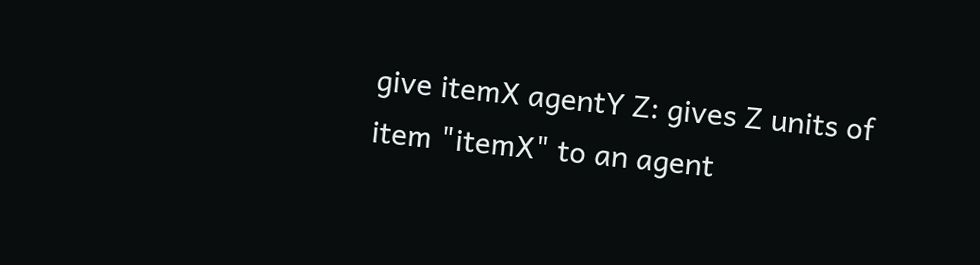give itemX agentY Z: gives Z units of item "itemX" to an agent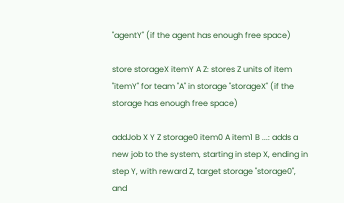"agentY" (if the agent has enough free space)

store storageX itemY A Z: stores Z units of item "itemY" for team "A" in storage "storageX" (if the storage has enough free space)

addJob X Y Z storage0 item0 A item1 B ...: adds a new job to the system, starting in step X, ending in step Y, with reward Z, target storage "storage0", and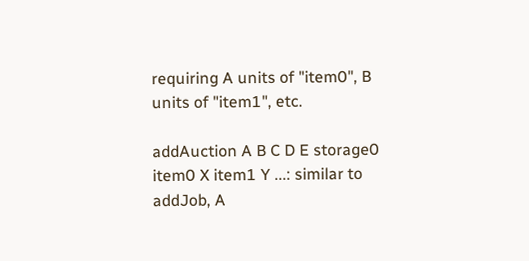requiring A units of "item0", B units of "item1", etc.

addAuction A B C D E storage0 item0 X item1 Y ...: similar to addJob, A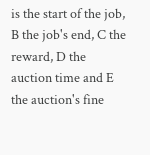is the start of the job, B the job's end, C the reward, D the auction time and E the auction's fine